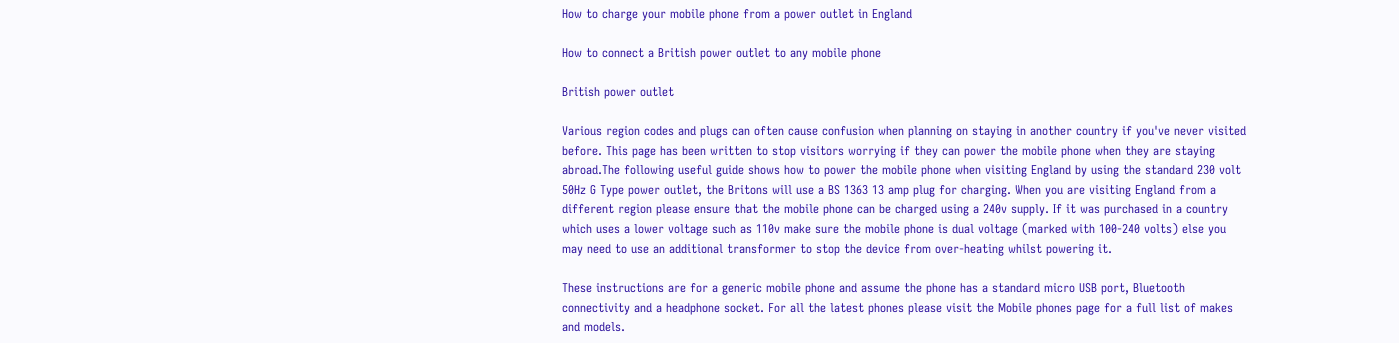How to charge your mobile phone from a power outlet in England

How to connect a British power outlet to any mobile phone

British power outlet

Various region codes and plugs can often cause confusion when planning on staying in another country if you've never visited before. This page has been written to stop visitors worrying if they can power the mobile phone when they are staying abroad.The following useful guide shows how to power the mobile phone when visiting England by using the standard 230 volt 50Hz G Type power outlet, the Britons will use a BS 1363 13 amp plug for charging. When you are visiting England from a different region please ensure that the mobile phone can be charged using a 240v supply. If it was purchased in a country which uses a lower voltage such as 110v make sure the mobile phone is dual voltage (marked with 100-240 volts) else you may need to use an additional transformer to stop the device from over-heating whilst powering it.

These instructions are for a generic mobile phone and assume the phone has a standard micro USB port, Bluetooth connectivity and a headphone socket. For all the latest phones please visit the Mobile phones page for a full list of makes and models.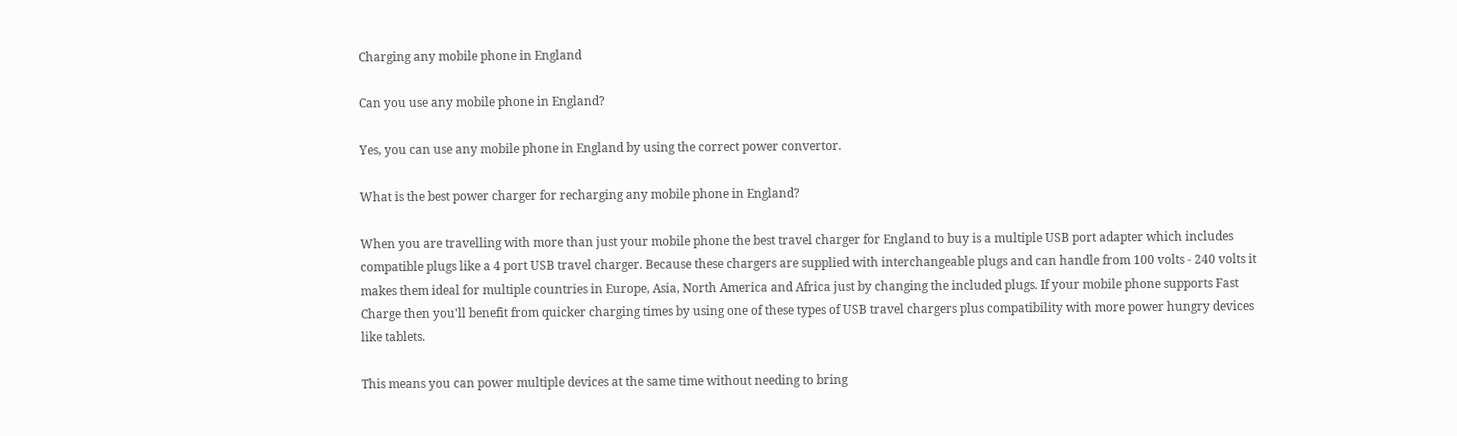Charging any mobile phone in England

Can you use any mobile phone in England?

Yes, you can use any mobile phone in England by using the correct power convertor.

What is the best power charger for recharging any mobile phone in England?

When you are travelling with more than just your mobile phone the best travel charger for England to buy is a multiple USB port adapter which includes compatible plugs like a 4 port USB travel charger. Because these chargers are supplied with interchangeable plugs and can handle from 100 volts - 240 volts it makes them ideal for multiple countries in Europe, Asia, North America and Africa just by changing the included plugs. If your mobile phone supports Fast Charge then you'll benefit from quicker charging times by using one of these types of USB travel chargers plus compatibility with more power hungry devices like tablets.

This means you can power multiple devices at the same time without needing to bring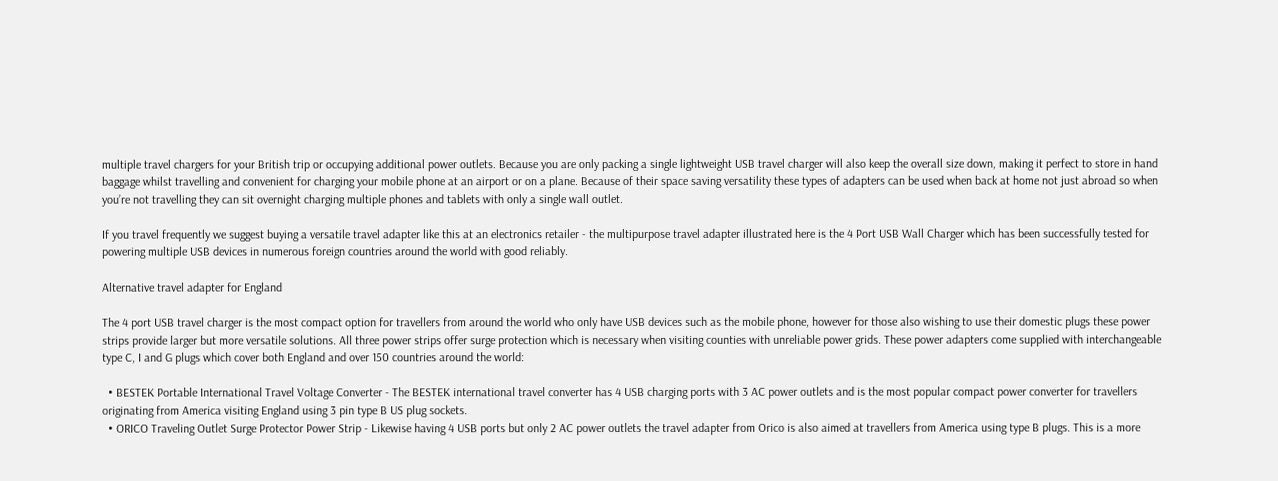multiple travel chargers for your British trip or occupying additional power outlets. Because you are only packing a single lightweight USB travel charger will also keep the overall size down, making it perfect to store in hand baggage whilst travelling and convenient for charging your mobile phone at an airport or on a plane. Because of their space saving versatility these types of adapters can be used when back at home not just abroad so when you’re not travelling they can sit overnight charging multiple phones and tablets with only a single wall outlet.

If you travel frequently we suggest buying a versatile travel adapter like this at an electronics retailer - the multipurpose travel adapter illustrated here is the 4 Port USB Wall Charger which has been successfully tested for powering multiple USB devices in numerous foreign countries around the world with good reliably.

Alternative travel adapter for England

The 4 port USB travel charger is the most compact option for travellers from around the world who only have USB devices such as the mobile phone, however for those also wishing to use their domestic plugs these power strips provide larger but more versatile solutions. All three power strips offer surge protection which is necessary when visiting counties with unreliable power grids. These power adapters come supplied with interchangeable type C, I and G plugs which cover both England and over 150 countries around the world:

  • BESTEK Portable International Travel Voltage Converter - The BESTEK international travel converter has 4 USB charging ports with 3 AC power outlets and is the most popular compact power converter for travellers originating from America visiting England using 3 pin type B US plug sockets.
  • ORICO Traveling Outlet Surge Protector Power Strip - Likewise having 4 USB ports but only 2 AC power outlets the travel adapter from Orico is also aimed at travellers from America using type B plugs. This is a more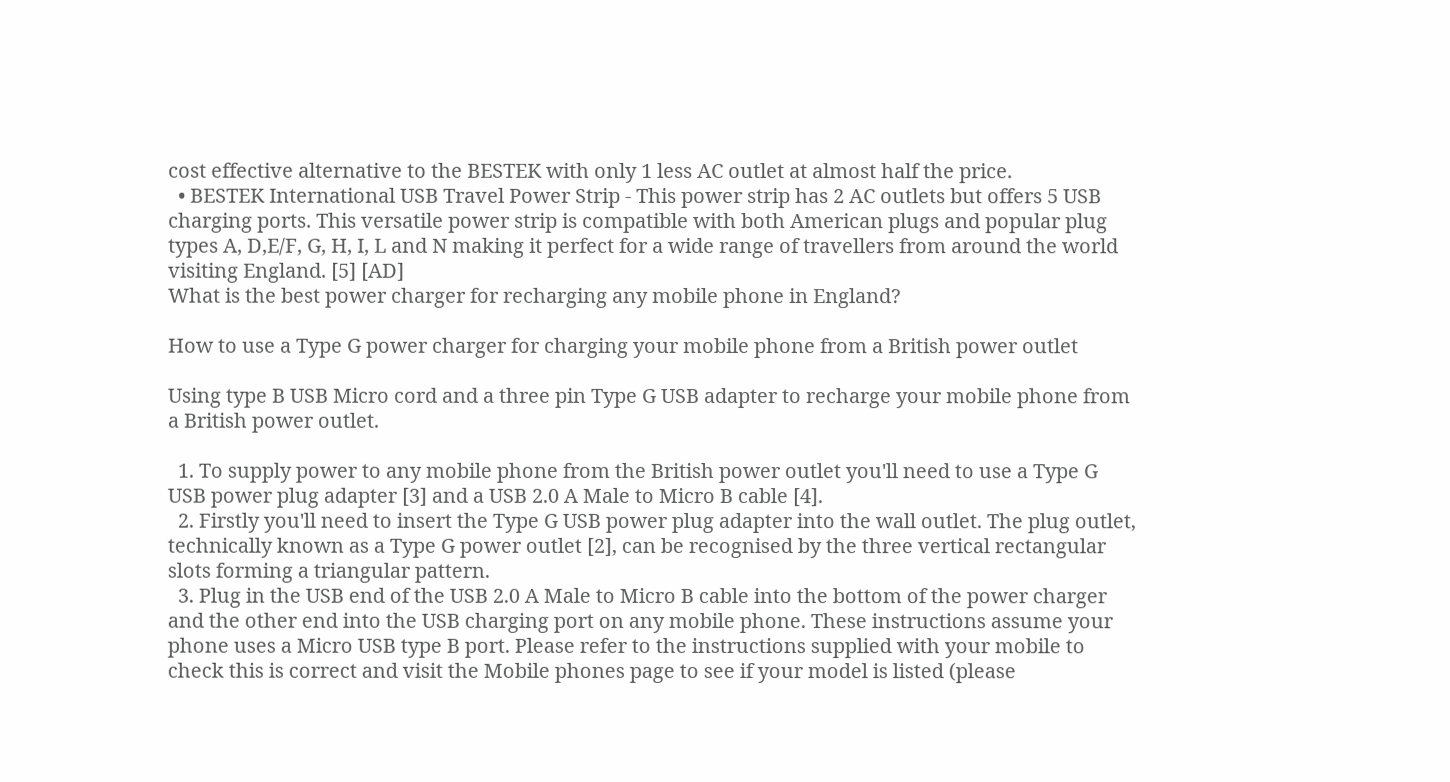cost effective alternative to the BESTEK with only 1 less AC outlet at almost half the price.
  • BESTEK International USB Travel Power Strip - This power strip has 2 AC outlets but offers 5 USB charging ports. This versatile power strip is compatible with both American plugs and popular plug types A, D,E/F, G, H, I, L and N making it perfect for a wide range of travellers from around the world visiting England. [5] [AD]
What is the best power charger for recharging any mobile phone in England?

How to use a Type G power charger for charging your mobile phone from a British power outlet

Using type B USB Micro cord and a three pin Type G USB adapter to recharge your mobile phone from a British power outlet.

  1. To supply power to any mobile phone from the British power outlet you'll need to use a Type G USB power plug adapter [3] and a USB 2.0 A Male to Micro B cable [4].
  2. Firstly you'll need to insert the Type G USB power plug adapter into the wall outlet. The plug outlet, technically known as a Type G power outlet [2], can be recognised by the three vertical rectangular slots forming a triangular pattern.
  3. Plug in the USB end of the USB 2.0 A Male to Micro B cable into the bottom of the power charger and the other end into the USB charging port on any mobile phone. These instructions assume your phone uses a Micro USB type B port. Please refer to the instructions supplied with your mobile to check this is correct and visit the Mobile phones page to see if your model is listed (please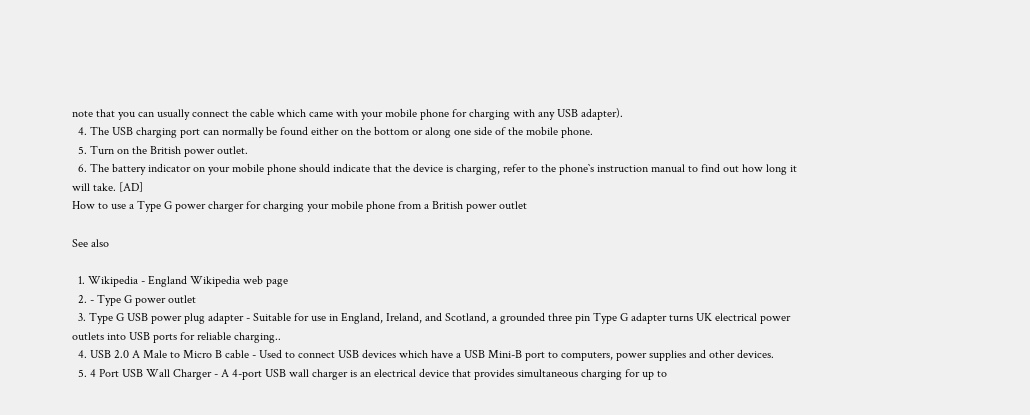note that you can usually connect the cable which came with your mobile phone for charging with any USB adapter).
  4. The USB charging port can normally be found either on the bottom or along one side of the mobile phone.
  5. Turn on the British power outlet.
  6. The battery indicator on your mobile phone should indicate that the device is charging, refer to the phone`s instruction manual to find out how long it will take. [AD]
How to use a Type G power charger for charging your mobile phone from a British power outlet

See also

  1. Wikipedia - England Wikipedia web page
  2. - Type G power outlet
  3. Type G USB power plug adapter - Suitable for use in England, Ireland, and Scotland, a grounded three pin Type G adapter turns UK electrical power outlets into USB ports for reliable charging..
  4. USB 2.0 A Male to Micro B cable - Used to connect USB devices which have a USB Mini-B port to computers, power supplies and other devices.
  5. 4 Port USB Wall Charger - A 4-port USB wall charger is an electrical device that provides simultaneous charging for up to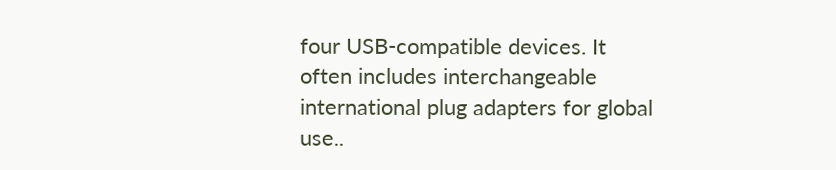four USB-compatible devices. It often includes interchangeable international plug adapters for global use..